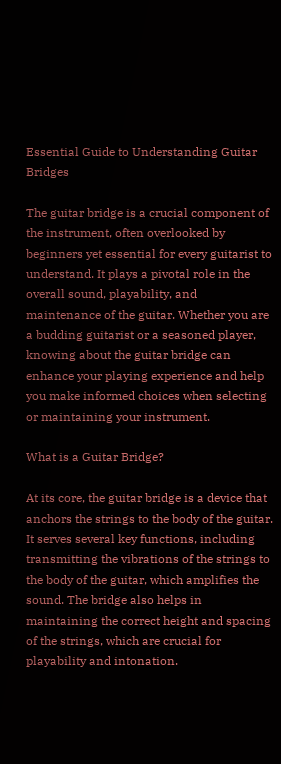Essential Guide to Understanding Guitar Bridges

The guitar bridge is a crucial component of the instrument, often overlooked by beginners yet essential for every guitarist to understand. It plays a pivotal role in the overall sound, playability, and maintenance of the guitar. Whether you are a budding guitarist or a seasoned player, knowing about the guitar bridge can enhance your playing experience and help you make informed choices when selecting or maintaining your instrument.

What is a Guitar Bridge?

At its core, the guitar bridge is a device that anchors the strings to the body of the guitar. It serves several key functions, including transmitting the vibrations of the strings to the body of the guitar, which amplifies the sound. The bridge also helps in maintaining the correct height and spacing of the strings, which are crucial for playability and intonation.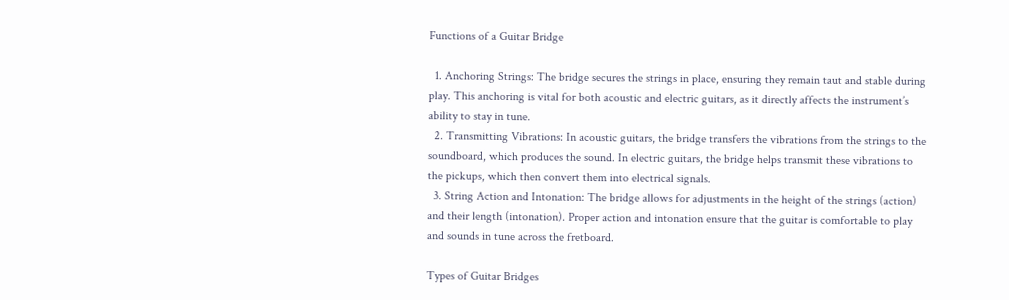Functions of a Guitar Bridge

  1. Anchoring Strings: The bridge secures the strings in place, ensuring they remain taut and stable during play. This anchoring is vital for both acoustic and electric guitars, as it directly affects the instrument’s ability to stay in tune.
  2. Transmitting Vibrations: In acoustic guitars, the bridge transfers the vibrations from the strings to the soundboard, which produces the sound. In electric guitars, the bridge helps transmit these vibrations to the pickups, which then convert them into electrical signals.
  3. String Action and Intonation: The bridge allows for adjustments in the height of the strings (action) and their length (intonation). Proper action and intonation ensure that the guitar is comfortable to play and sounds in tune across the fretboard.

Types of Guitar Bridges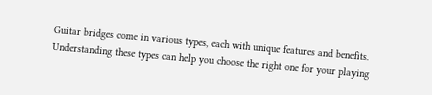Guitar bridges come in various types, each with unique features and benefits. Understanding these types can help you choose the right one for your playing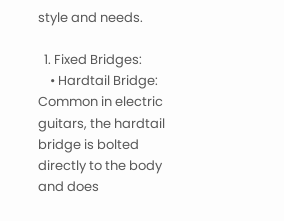style and needs.

  1. Fixed Bridges:
    • Hardtail Bridge: Common in electric guitars, the hardtail bridge is bolted directly to the body and does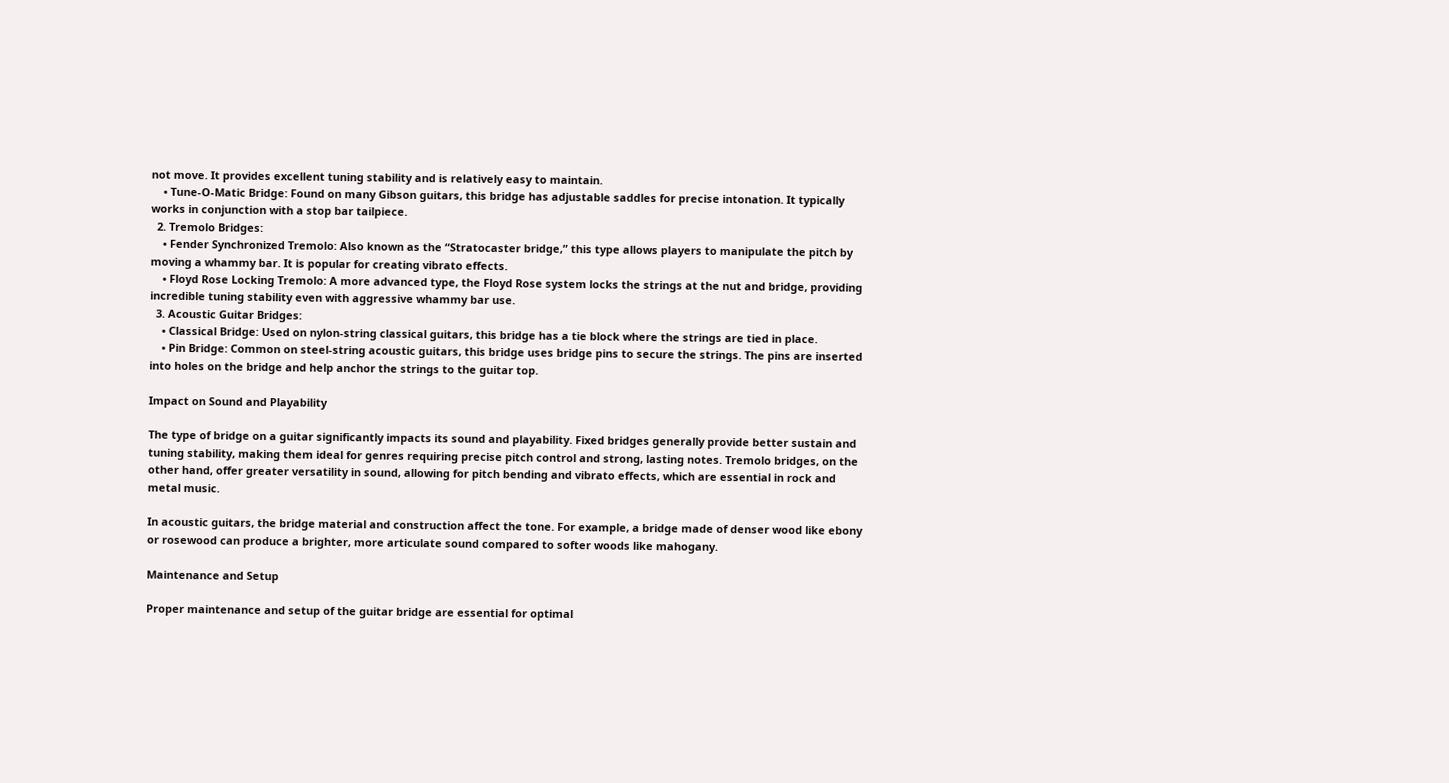not move. It provides excellent tuning stability and is relatively easy to maintain.
    • Tune-O-Matic Bridge: Found on many Gibson guitars, this bridge has adjustable saddles for precise intonation. It typically works in conjunction with a stop bar tailpiece.
  2. Tremolo Bridges:
    • Fender Synchronized Tremolo: Also known as the “Stratocaster bridge,” this type allows players to manipulate the pitch by moving a whammy bar. It is popular for creating vibrato effects.
    • Floyd Rose Locking Tremolo: A more advanced type, the Floyd Rose system locks the strings at the nut and bridge, providing incredible tuning stability even with aggressive whammy bar use.
  3. Acoustic Guitar Bridges:
    • Classical Bridge: Used on nylon-string classical guitars, this bridge has a tie block where the strings are tied in place.
    • Pin Bridge: Common on steel-string acoustic guitars, this bridge uses bridge pins to secure the strings. The pins are inserted into holes on the bridge and help anchor the strings to the guitar top.

Impact on Sound and Playability

The type of bridge on a guitar significantly impacts its sound and playability. Fixed bridges generally provide better sustain and tuning stability, making them ideal for genres requiring precise pitch control and strong, lasting notes. Tremolo bridges, on the other hand, offer greater versatility in sound, allowing for pitch bending and vibrato effects, which are essential in rock and metal music.

In acoustic guitars, the bridge material and construction affect the tone. For example, a bridge made of denser wood like ebony or rosewood can produce a brighter, more articulate sound compared to softer woods like mahogany.

Maintenance and Setup

Proper maintenance and setup of the guitar bridge are essential for optimal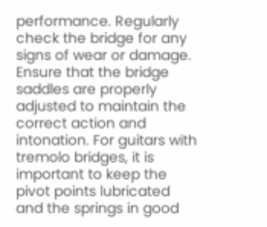performance. Regularly check the bridge for any signs of wear or damage. Ensure that the bridge saddles are properly adjusted to maintain the correct action and intonation. For guitars with tremolo bridges, it is important to keep the pivot points lubricated and the springs in good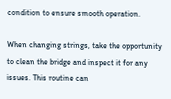condition to ensure smooth operation.

When changing strings, take the opportunity to clean the bridge and inspect it for any issues. This routine can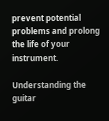prevent potential problems and prolong the life of your instrument.

Understanding the guitar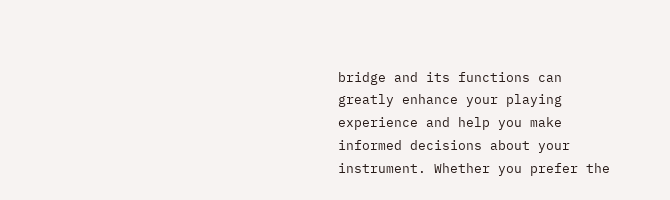bridge and its functions can greatly enhance your playing experience and help you make informed decisions about your instrument. Whether you prefer the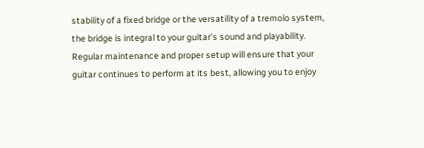stability of a fixed bridge or the versatility of a tremolo system, the bridge is integral to your guitar’s sound and playability. Regular maintenance and proper setup will ensure that your guitar continues to perform at its best, allowing you to enjoy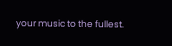your music to the fullest.